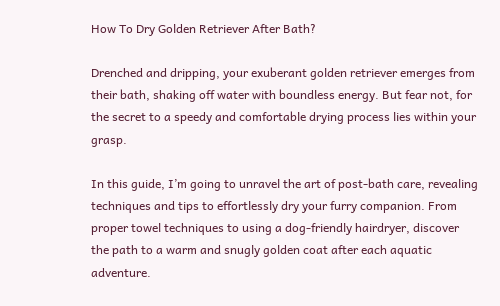How To Dry Golden Retriever After Bath?

Drenched and dripping, your exuberant golden retriever emerges from their bath, shaking off water with boundless energy. But fear not, for the secret to a speedy and comfortable drying process lies within your grasp.

In this guide, I’m going to unravel the art of post-bath care, revealing techniques and tips to effortlessly dry your furry companion. From proper towel techniques to using a dog-friendly hairdryer, discover the path to a warm and snugly golden coat after each aquatic adventure.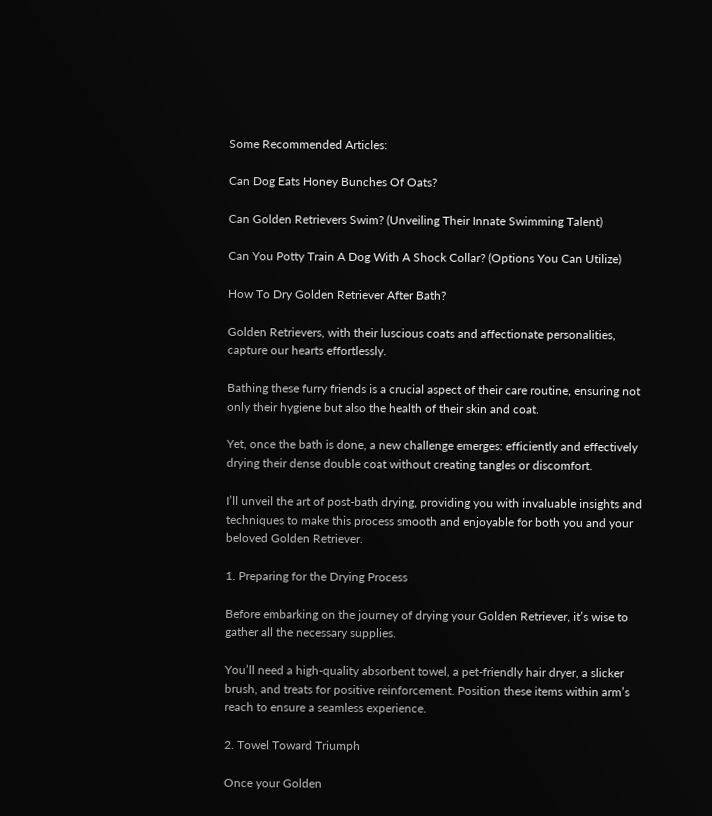Some Recommended Articles:

Can Dog Eats Honey Bunches Of Oats?

Can Golden Retrievers Swim? (Unveiling Their Innate Swimming Talent)

Can You Potty Train A Dog With A Shock Collar? (Options You Can Utilize)

How To Dry Golden Retriever After Bath?

Golden Retrievers, with their luscious coats and affectionate personalities, capture our hearts effortlessly.

Bathing these furry friends is a crucial aspect of their care routine, ensuring not only their hygiene but also the health of their skin and coat.

Yet, once the bath is done, a new challenge emerges: efficiently and effectively drying their dense double coat without creating tangles or discomfort.

I’ll unveil the art of post-bath drying, providing you with invaluable insights and techniques to make this process smooth and enjoyable for both you and your beloved Golden Retriever.

1. Preparing for the Drying Process

Before embarking on the journey of drying your Golden Retriever, it’s wise to gather all the necessary supplies.

You’ll need a high-quality absorbent towel, a pet-friendly hair dryer, a slicker brush, and treats for positive reinforcement. Position these items within arm’s reach to ensure a seamless experience.

2. Towel Toward Triumph

Once your Golden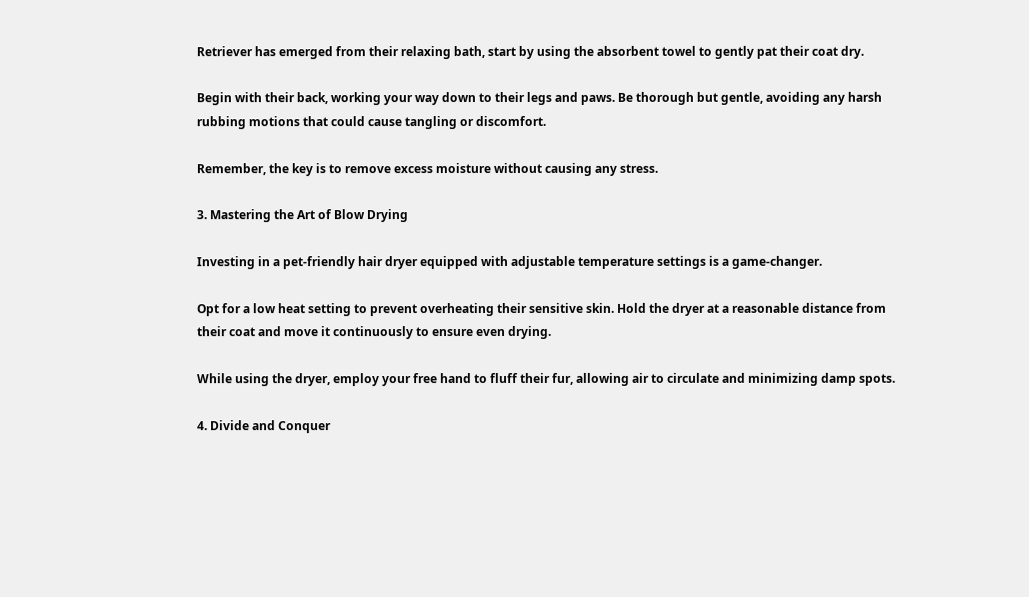Retriever has emerged from their relaxing bath, start by using the absorbent towel to gently pat their coat dry.

Begin with their back, working your way down to their legs and paws. Be thorough but gentle, avoiding any harsh rubbing motions that could cause tangling or discomfort.

Remember, the key is to remove excess moisture without causing any stress.

3. Mastering the Art of Blow Drying

Investing in a pet-friendly hair dryer equipped with adjustable temperature settings is a game-changer.

Opt for a low heat setting to prevent overheating their sensitive skin. Hold the dryer at a reasonable distance from their coat and move it continuously to ensure even drying.

While using the dryer, employ your free hand to fluff their fur, allowing air to circulate and minimizing damp spots.

4. Divide and Conquer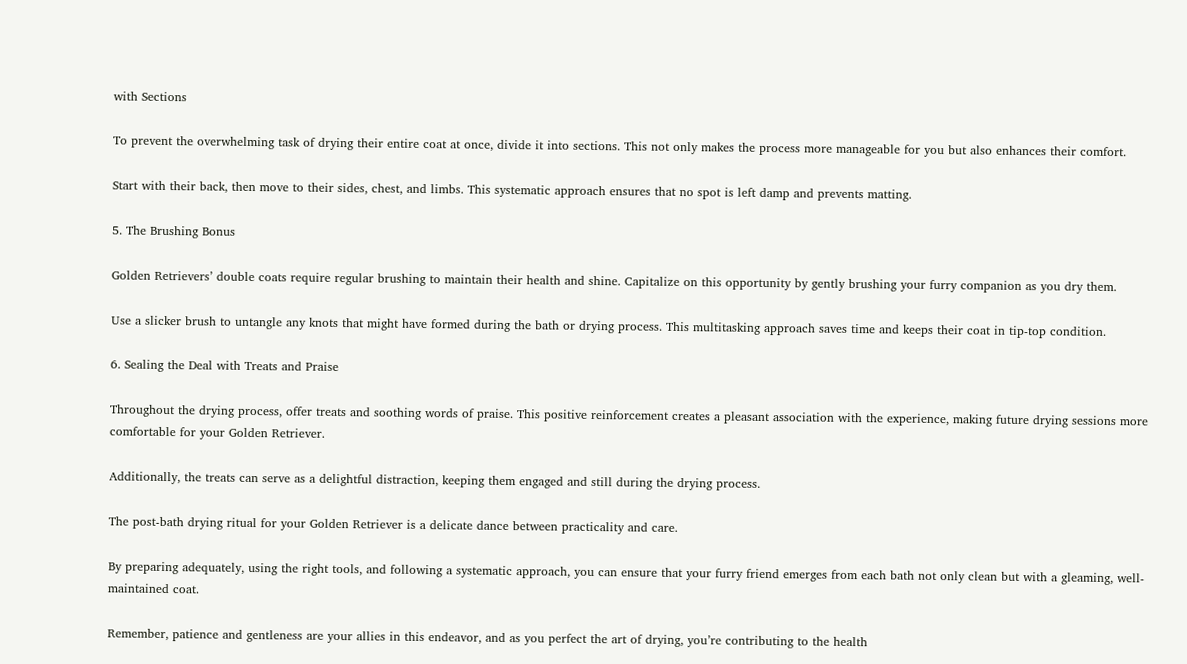with Sections

To prevent the overwhelming task of drying their entire coat at once, divide it into sections. This not only makes the process more manageable for you but also enhances their comfort.

Start with their back, then move to their sides, chest, and limbs. This systematic approach ensures that no spot is left damp and prevents matting.

5. The Brushing Bonus

Golden Retrievers’ double coats require regular brushing to maintain their health and shine. Capitalize on this opportunity by gently brushing your furry companion as you dry them.

Use a slicker brush to untangle any knots that might have formed during the bath or drying process. This multitasking approach saves time and keeps their coat in tip-top condition.

6. Sealing the Deal with Treats and Praise

Throughout the drying process, offer treats and soothing words of praise. This positive reinforcement creates a pleasant association with the experience, making future drying sessions more comfortable for your Golden Retriever.

Additionally, the treats can serve as a delightful distraction, keeping them engaged and still during the drying process.

The post-bath drying ritual for your Golden Retriever is a delicate dance between practicality and care.

By preparing adequately, using the right tools, and following a systematic approach, you can ensure that your furry friend emerges from each bath not only clean but with a gleaming, well-maintained coat.

Remember, patience and gentleness are your allies in this endeavor, and as you perfect the art of drying, you’re contributing to the health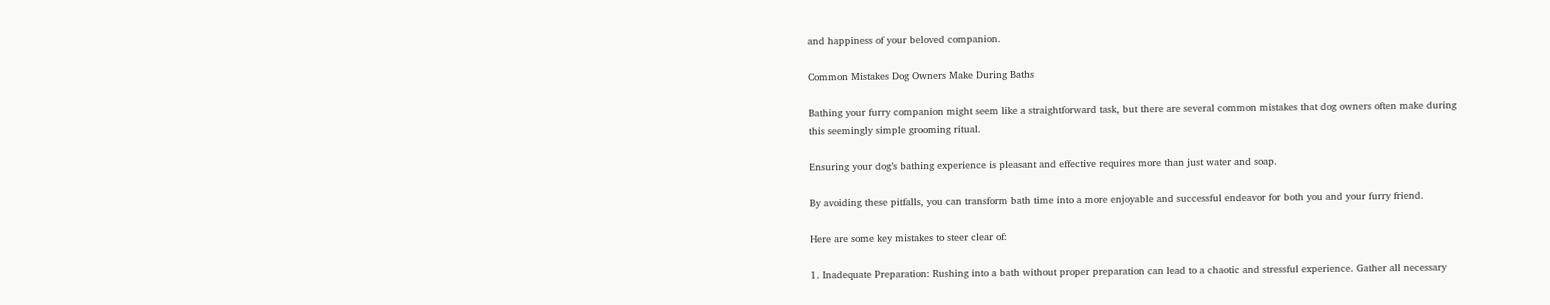and happiness of your beloved companion.

Common Mistakes Dog Owners Make During Baths

Bathing your furry companion might seem like a straightforward task, but there are several common mistakes that dog owners often make during this seemingly simple grooming ritual.

Ensuring your dog’s bathing experience is pleasant and effective requires more than just water and soap.

By avoiding these pitfalls, you can transform bath time into a more enjoyable and successful endeavor for both you and your furry friend.

Here are some key mistakes to steer clear of:

1. Inadequate Preparation: Rushing into a bath without proper preparation can lead to a chaotic and stressful experience. Gather all necessary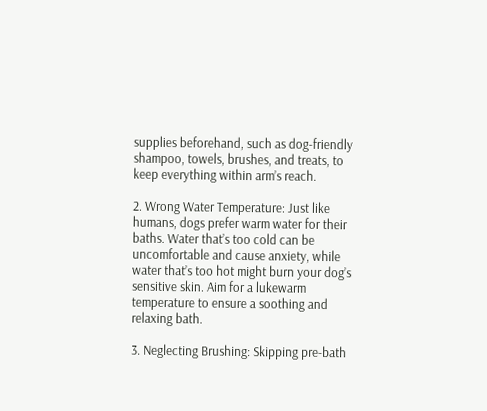supplies beforehand, such as dog-friendly shampoo, towels, brushes, and treats, to keep everything within arm’s reach.

2. Wrong Water Temperature: Just like humans, dogs prefer warm water for their baths. Water that’s too cold can be uncomfortable and cause anxiety, while water that’s too hot might burn your dog’s sensitive skin. Aim for a lukewarm temperature to ensure a soothing and relaxing bath.

3. Neglecting Brushing: Skipping pre-bath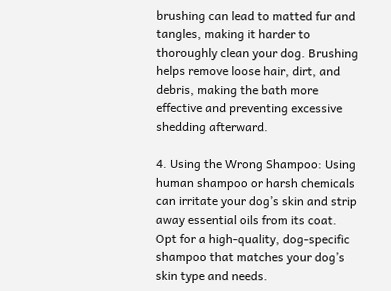brushing can lead to matted fur and tangles, making it harder to thoroughly clean your dog. Brushing helps remove loose hair, dirt, and debris, making the bath more effective and preventing excessive shedding afterward.

4. Using the Wrong Shampoo: Using human shampoo or harsh chemicals can irritate your dog’s skin and strip away essential oils from its coat. Opt for a high-quality, dog-specific shampoo that matches your dog’s skin type and needs.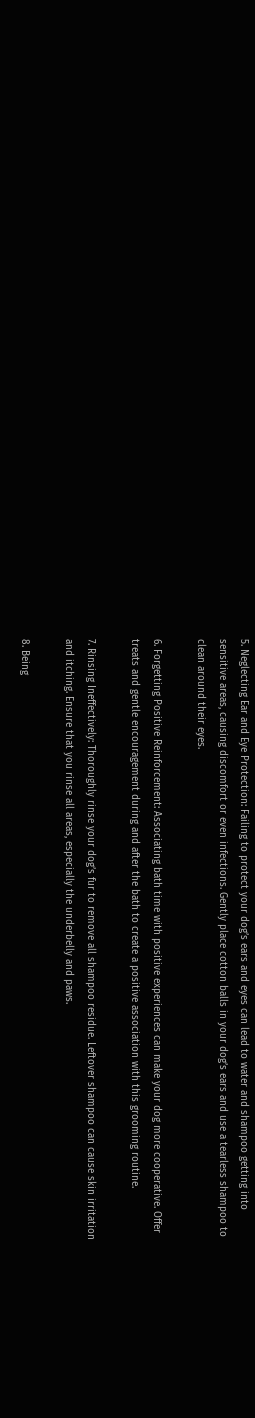5. Neglecting Ear and Eye Protection: Failing to protect your dog’s ears and eyes can lead to water and shampoo getting into sensitive areas, causing discomfort or even infections. Gently place cotton balls in your dog’s ears and use a tearless shampoo to clean around their eyes.

6. Forgetting Positive Reinforcement: Associating bath time with positive experiences can make your dog more cooperative. Offer treats and gentle encouragement during and after the bath to create a positive association with this grooming routine.

7. Rinsing Ineffectively: Thoroughly rinse your dog’s fur to remove all shampoo residue. Leftover shampoo can cause skin irritation and itching. Ensure that you rinse all areas, especially the underbelly and paws.

8. Being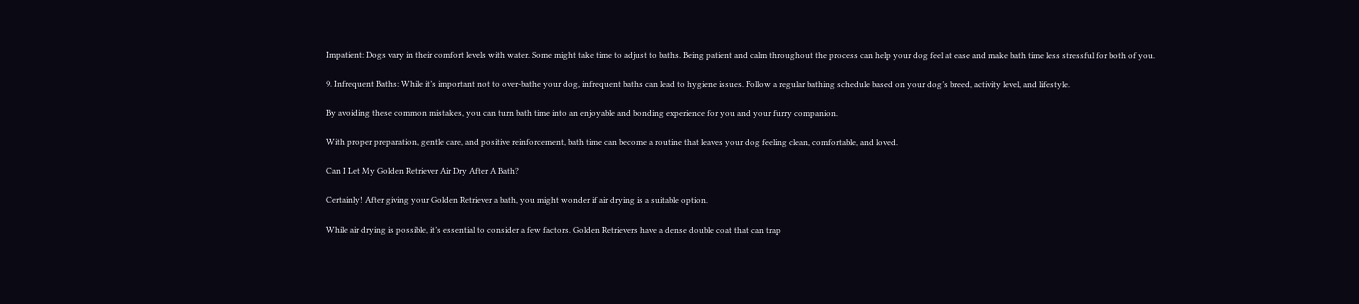Impatient: Dogs vary in their comfort levels with water. Some might take time to adjust to baths. Being patient and calm throughout the process can help your dog feel at ease and make bath time less stressful for both of you.

9. Infrequent Baths: While it’s important not to over-bathe your dog, infrequent baths can lead to hygiene issues. Follow a regular bathing schedule based on your dog’s breed, activity level, and lifestyle.

By avoiding these common mistakes, you can turn bath time into an enjoyable and bonding experience for you and your furry companion.

With proper preparation, gentle care, and positive reinforcement, bath time can become a routine that leaves your dog feeling clean, comfortable, and loved.

Can I Let My Golden Retriever Air Dry After A Bath?

Certainly! After giving your Golden Retriever a bath, you might wonder if air drying is a suitable option.

While air drying is possible, it’s essential to consider a few factors. Golden Retrievers have a dense double coat that can trap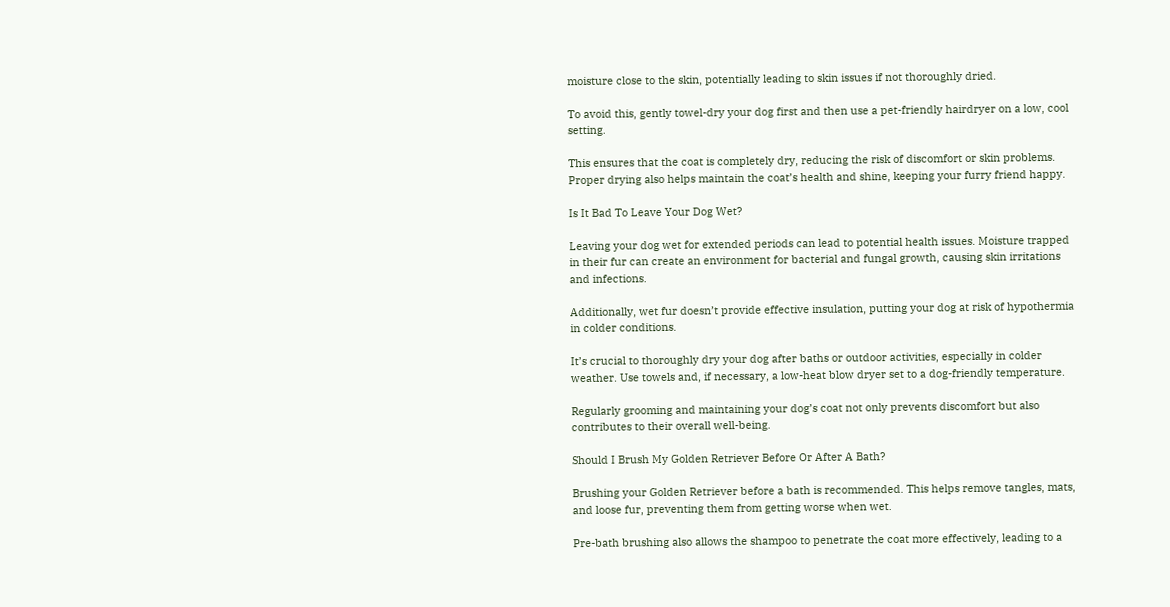moisture close to the skin, potentially leading to skin issues if not thoroughly dried.

To avoid this, gently towel-dry your dog first and then use a pet-friendly hairdryer on a low, cool setting.

This ensures that the coat is completely dry, reducing the risk of discomfort or skin problems. Proper drying also helps maintain the coat’s health and shine, keeping your furry friend happy.

Is It Bad To Leave Your Dog Wet?

Leaving your dog wet for extended periods can lead to potential health issues. Moisture trapped in their fur can create an environment for bacterial and fungal growth, causing skin irritations and infections.

Additionally, wet fur doesn’t provide effective insulation, putting your dog at risk of hypothermia in colder conditions.

It’s crucial to thoroughly dry your dog after baths or outdoor activities, especially in colder weather. Use towels and, if necessary, a low-heat blow dryer set to a dog-friendly temperature.

Regularly grooming and maintaining your dog’s coat not only prevents discomfort but also contributes to their overall well-being.

Should I Brush My Golden Retriever Before Or After A Bath?

Brushing your Golden Retriever before a bath is recommended. This helps remove tangles, mats, and loose fur, preventing them from getting worse when wet.

Pre-bath brushing also allows the shampoo to penetrate the coat more effectively, leading to a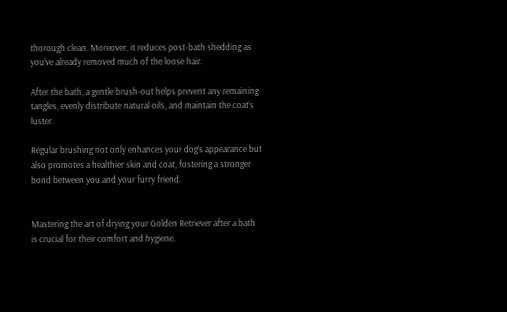thorough clean. Moreover, it reduces post-bath shedding as you’ve already removed much of the loose hair.

After the bath, a gentle brush-out helps prevent any remaining tangles, evenly distribute natural oils, and maintain the coat’s luster.

Regular brushing not only enhances your dog’s appearance but also promotes a healthier skin and coat, fostering a stronger bond between you and your furry friend.


Mastering the art of drying your Golden Retriever after a bath is crucial for their comfort and hygiene.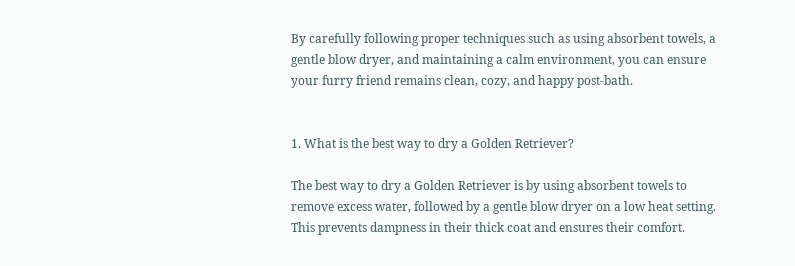By carefully following proper techniques such as using absorbent towels, a gentle blow dryer, and maintaining a calm environment, you can ensure your furry friend remains clean, cozy, and happy post-bath.


1. What is the best way to dry a Golden Retriever?

The best way to dry a Golden Retriever is by using absorbent towels to remove excess water, followed by a gentle blow dryer on a low heat setting. This prevents dampness in their thick coat and ensures their comfort.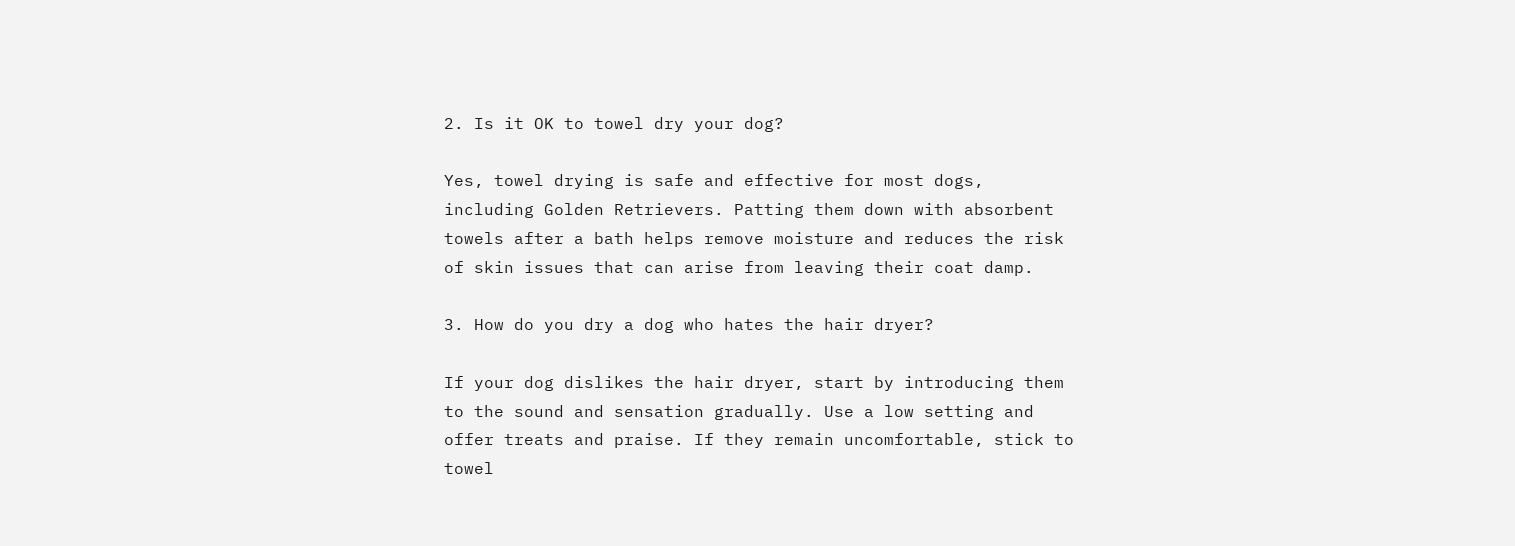2. Is it OK to towel dry your dog?

Yes, towel drying is safe and effective for most dogs, including Golden Retrievers. Patting them down with absorbent towels after a bath helps remove moisture and reduces the risk of skin issues that can arise from leaving their coat damp.

3. How do you dry a dog who hates the hair dryer?

If your dog dislikes the hair dryer, start by introducing them to the sound and sensation gradually. Use a low setting and offer treats and praise. If they remain uncomfortable, stick to towel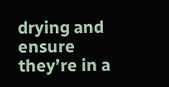drying and ensure they’re in a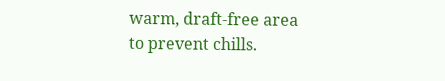warm, draft-free area to prevent chills.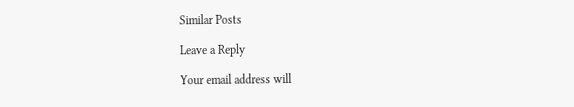Similar Posts

Leave a Reply

Your email address will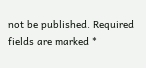not be published. Required fields are marked *